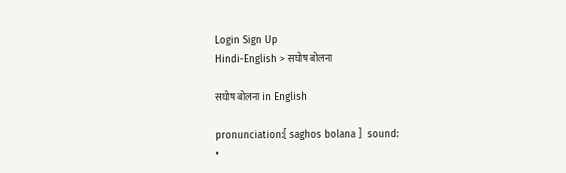Login Sign Up
Hindi-English > सघोष बोलना

सघोष बोलना in English

pronunciation:[ saghos bolana ]  sound:
•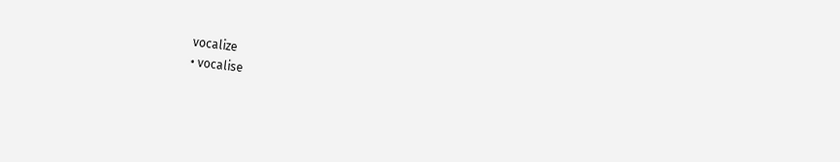vocalize
• vocalise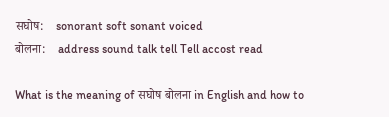सघोष:    sonorant soft sonant voiced
बोलना:    address sound talk tell Tell accost read

What is the meaning of सघोष बोलना in English and how to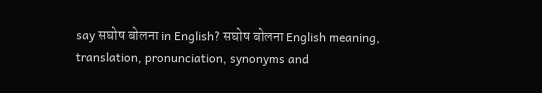say सघोष बोलना in English? सघोष बोलना English meaning, translation, pronunciation, synonyms and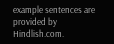example sentences are provided by Hindlish.com.